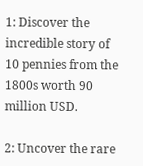1: Discover the incredible story of 10 pennies from the 1800s worth 90 million USD.

2: Uncover the rare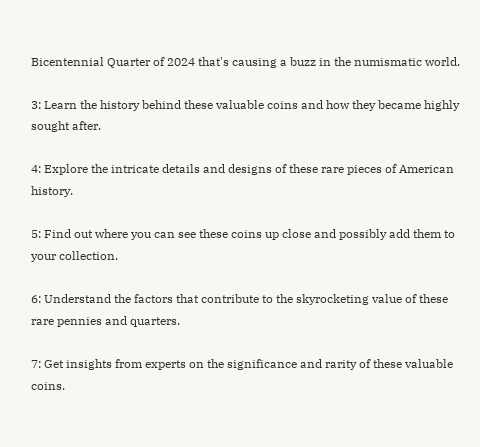Bicentennial Quarter of 2024 that's causing a buzz in the numismatic world.

3: Learn the history behind these valuable coins and how they became highly sought after.

4: Explore the intricate details and designs of these rare pieces of American history.

5: Find out where you can see these coins up close and possibly add them to your collection.

6: Understand the factors that contribute to the skyrocketing value of these rare pennies and quarters.

7: Get insights from experts on the significance and rarity of these valuable coins.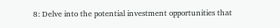8: Delve into the potential investment opportunities that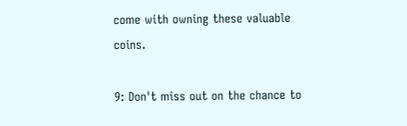come with owning these valuable coins.

9: Don't miss out on the chance to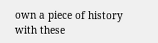own a piece of history with these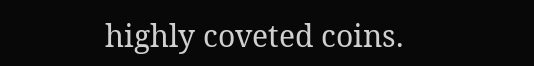highly coveted coins.